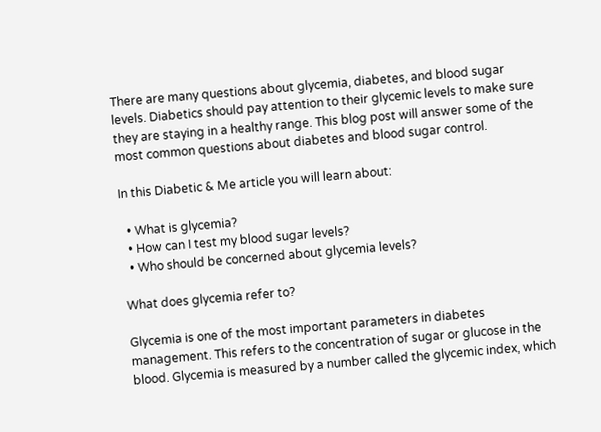There are many questions about glycemia, diabetes, and blood sugar levels. Diabetics should pay attention to their glycemic levels to make sure they are staying in a healthy range. This blog post will answer some of the most common questions about diabetes and blood sugar control.

In this Diabetic & Me article you will learn about:

  • What is glycemia?
  • How can I test my blood sugar levels?
  • Who should be concerned about glycemia levels?

What does glycemia refer to?

Glycemia is one of the most important parameters in diabetes management. This refers to the concentration of sugar or glucose in the blood. Glycemia is measured by a number called the glycemic index, which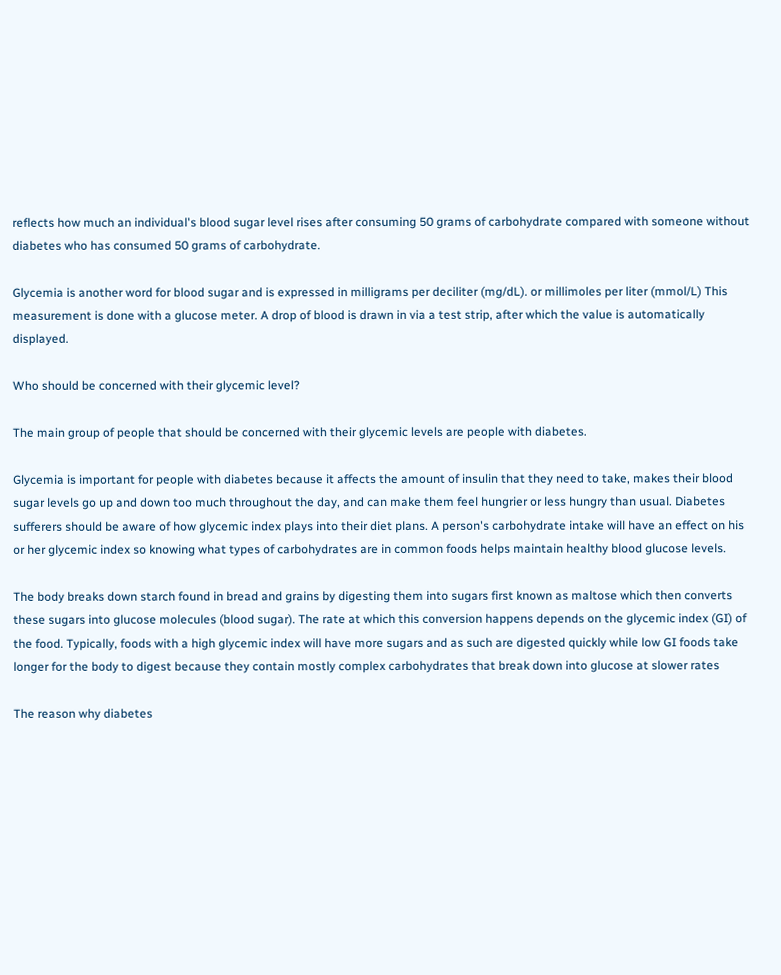reflects how much an individual's blood sugar level rises after consuming 50 grams of carbohydrate compared with someone without diabetes who has consumed 50 grams of carbohydrate.

Glycemia is another word for blood sugar and is expressed in milligrams per deciliter (mg/dL). or millimoles per liter (mmol/L) This measurement is done with a glucose meter. A drop of blood is drawn in via a test strip, after which the value is automatically displayed.

Who should be concerned with their glycemic level?

The main group of people that should be concerned with their glycemic levels are people with diabetes.

Glycemia is important for people with diabetes because it affects the amount of insulin that they need to take, makes their blood sugar levels go up and down too much throughout the day, and can make them feel hungrier or less hungry than usual. Diabetes sufferers should be aware of how glycemic index plays into their diet plans. A person's carbohydrate intake will have an effect on his or her glycemic index so knowing what types of carbohydrates are in common foods helps maintain healthy blood glucose levels.

The body breaks down starch found in bread and grains by digesting them into sugars first known as maltose which then converts these sugars into glucose molecules (blood sugar). The rate at which this conversion happens depends on the glycemic index (GI) of the food. Typically, foods with a high glycemic index will have more sugars and as such are digested quickly while low GI foods take longer for the body to digest because they contain mostly complex carbohydrates that break down into glucose at slower rates

The reason why diabetes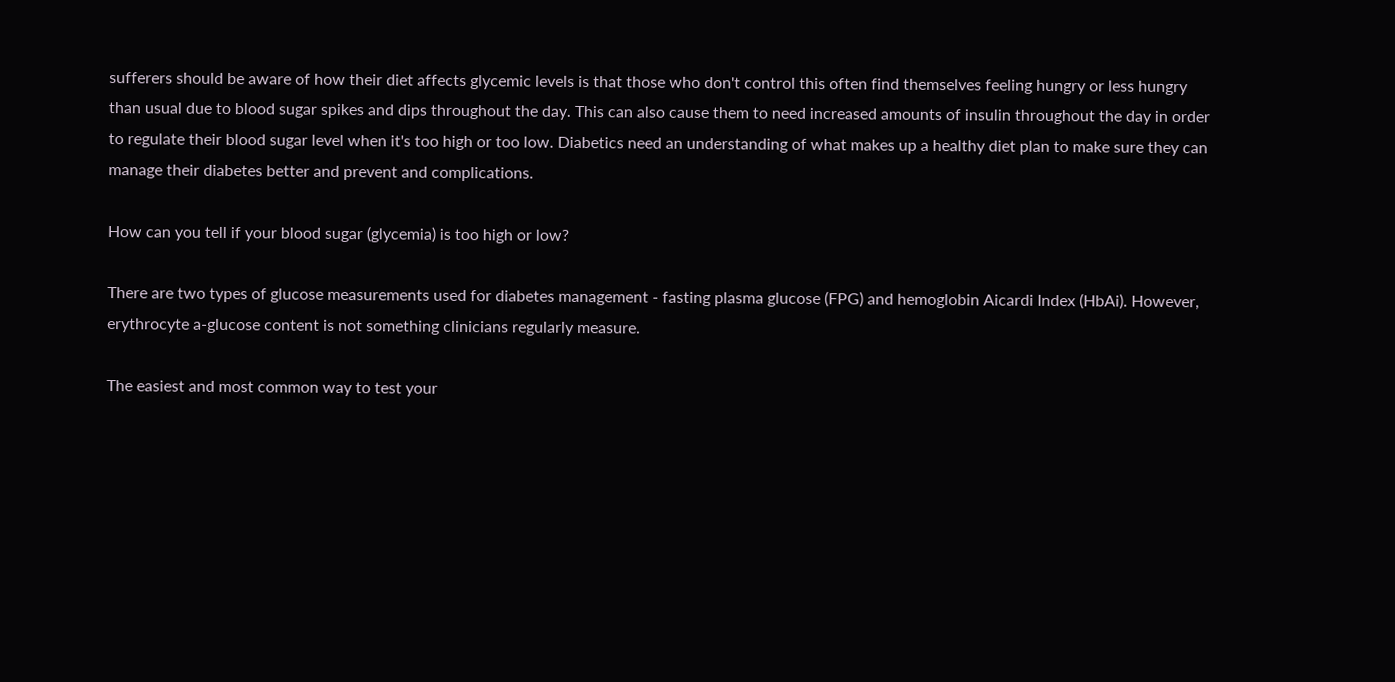sufferers should be aware of how their diet affects glycemic levels is that those who don't control this often find themselves feeling hungry or less hungry than usual due to blood sugar spikes and dips throughout the day. This can also cause them to need increased amounts of insulin throughout the day in order to regulate their blood sugar level when it's too high or too low. Diabetics need an understanding of what makes up a healthy diet plan to make sure they can manage their diabetes better and prevent and complications.

How can you tell if your blood sugar (glycemia) is too high or low?

There are two types of glucose measurements used for diabetes management - fasting plasma glucose (FPG) and hemoglobin Aicardi Index (HbAi). However, erythrocyte a-glucose content is not something clinicians regularly measure.

The easiest and most common way to test your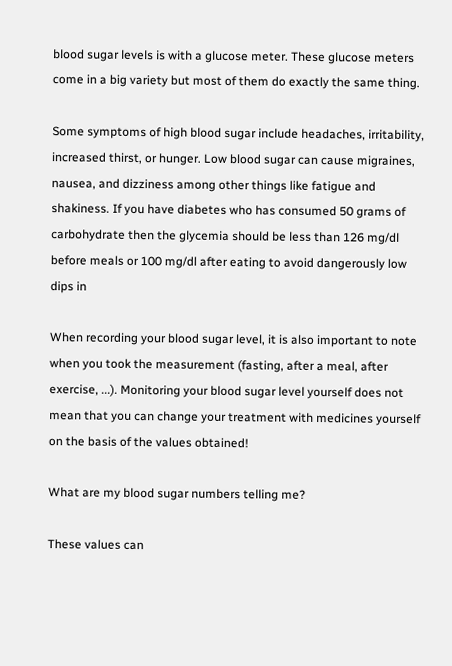blood sugar levels is with a glucose meter. These glucose meters come in a big variety but most of them do exactly the same thing.

Some symptoms of high blood sugar include headaches, irritability, increased thirst, or hunger. Low blood sugar can cause migraines, nausea, and dizziness among other things like fatigue and shakiness. If you have diabetes who has consumed 50 grams of carbohydrate then the glycemia should be less than 126 mg/dl before meals or 100 mg/dl after eating to avoid dangerously low dips in

When recording your blood sugar level, it is also important to note when you took the measurement (fasting, after a meal, after exercise, ...). Monitoring your blood sugar level yourself does not mean that you can change your treatment with medicines yourself on the basis of the values obtained!

What are my blood sugar numbers telling me?

These values can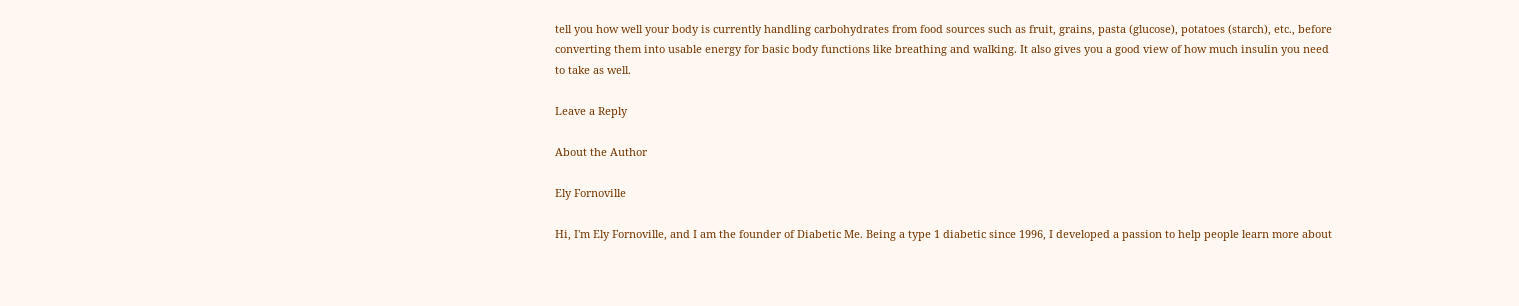tell you how well your body is currently handling carbohydrates from food sources such as fruit, grains, pasta (glucose), potatoes (starch), etc., before converting them into usable energy for basic body functions like breathing and walking. It also gives you a good view of how much insulin you need to take as well.

Leave a Reply

About the Author

Ely Fornoville

Hi, I'm Ely Fornoville, and I am the founder of Diabetic Me. Being a type 1 diabetic since 1996, I developed a passion to help people learn more about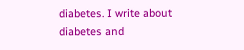diabetes. I write about diabetes and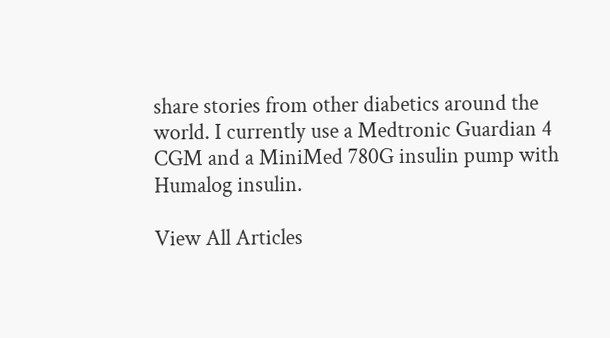share stories from other diabetics around the world. I currently use a Medtronic Guardian 4 CGM and a MiniMed 780G insulin pump with Humalog insulin.

View All Articles